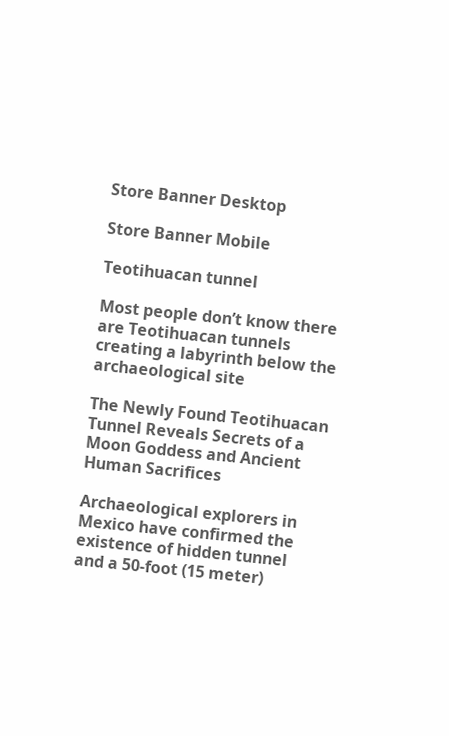Store Banner Desktop

Store Banner Mobile

Teotihuacan tunnel

Most people don’t know there are Teotihuacan tunnels creating a labyrinth below the archaeological site

The Newly Found Teotihuacan Tunnel Reveals Secrets of a Moon Goddess and Ancient Human Sacrifices

Archaeological explorers in Mexico have confirmed the existence of hidden tunnel and a 50-foot (15 meter)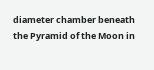diameter chamber beneath the Pyramid of the Moon in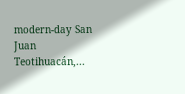modern-day San Juan Teotihuacán,...